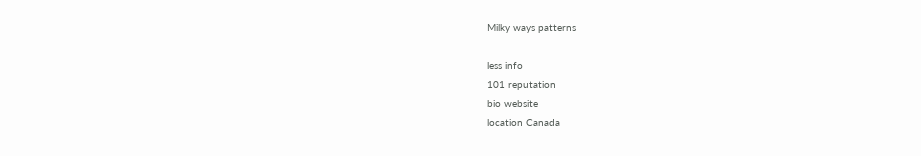Milky ways patterns

less info
101 reputation
bio website
location Canada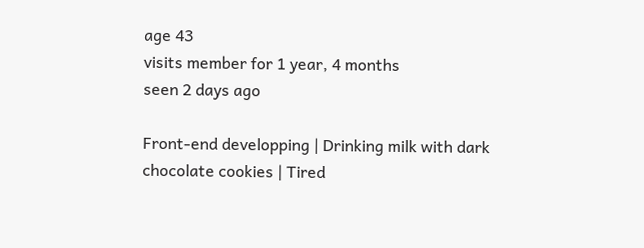age 43
visits member for 1 year, 4 months
seen 2 days ago

Front-end developping | Drinking milk with dark chocolate cookies | Tired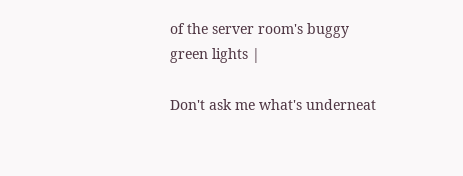of the server room's buggy green lights |

Don't ask me what's underneat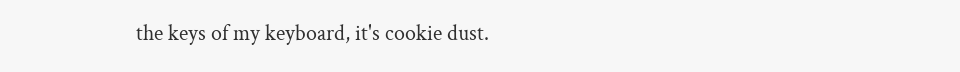the keys of my keyboard, it's cookie dust.